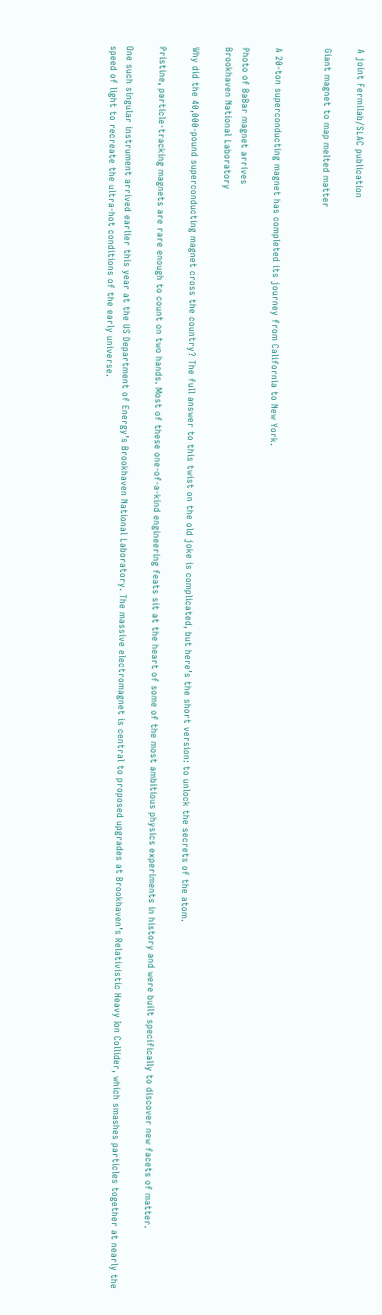A joint Fermilab/SLAC publication

Giant magnet to map melted matter


A 20-ton superconducting magnet has completed its journey from California to New York.

Photo of BaBar magnet arrives
Brookhaven National Laboratory

Why did the 40,000-pound superconducting magnet cross the country? The full answer to this twist on the old joke is complicated, but here’s the short version: to unlock the secrets of the atom.

Pristine, particle-tracking magnets are rare enough to count on two hands. Most of these one-of-a-kind engineering feats sit at the heart of some of the most ambitious physics experiments in history and were built specifically to discover new facets of matter.

One such singular instrument arrived earlier this year at the US Department of Energy’s Brookhaven National Laboratory. The massive electromagnet is central to proposed upgrades at Brookhaven’s Relativistic Heavy Ion Collider, which smashes particles together at nearly the speed of light to recreate the ultra-hot conditions of the early universe.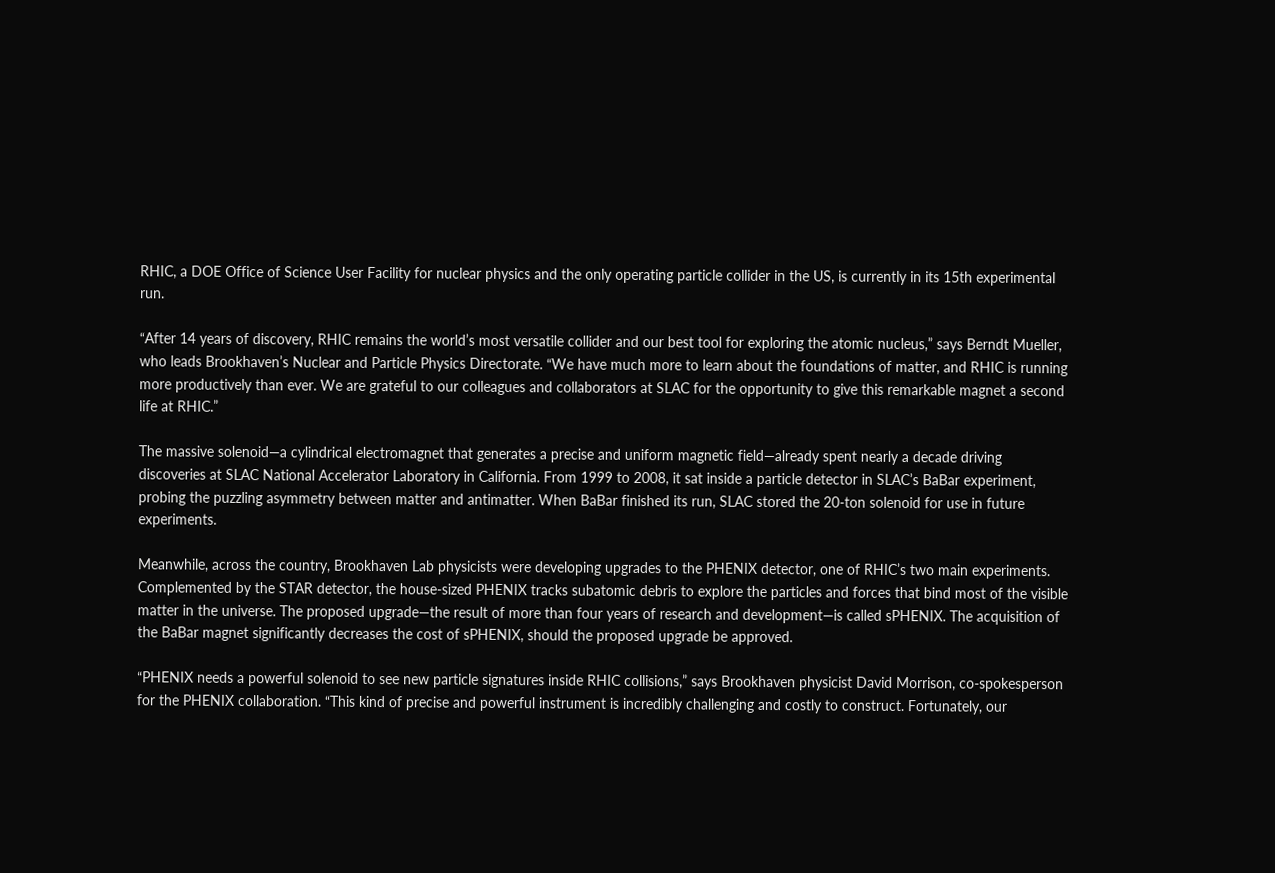RHIC, a DOE Office of Science User Facility for nuclear physics and the only operating particle collider in the US, is currently in its 15th experimental run.

“After 14 years of discovery, RHIC remains the world’s most versatile collider and our best tool for exploring the atomic nucleus,” says Berndt Mueller, who leads Brookhaven’s Nuclear and Particle Physics Directorate. “We have much more to learn about the foundations of matter, and RHIC is running more productively than ever. We are grateful to our colleagues and collaborators at SLAC for the opportunity to give this remarkable magnet a second life at RHIC.”

The massive solenoid—a cylindrical electromagnet that generates a precise and uniform magnetic field—already spent nearly a decade driving discoveries at SLAC National Accelerator Laboratory in California. From 1999 to 2008, it sat inside a particle detector in SLAC’s BaBar experiment, probing the puzzling asymmetry between matter and antimatter. When BaBar finished its run, SLAC stored the 20-ton solenoid for use in future experiments.

Meanwhile, across the country, Brookhaven Lab physicists were developing upgrades to the PHENIX detector, one of RHIC’s two main experiments. Complemented by the STAR detector, the house-sized PHENIX tracks subatomic debris to explore the particles and forces that bind most of the visible matter in the universe. The proposed upgrade—the result of more than four years of research and development—is called sPHENIX. The acquisition of the BaBar magnet significantly decreases the cost of sPHENIX, should the proposed upgrade be approved.

“PHENIX needs a powerful solenoid to see new particle signatures inside RHIC collisions,” says Brookhaven physicist David Morrison, co-spokesperson for the PHENIX collaboration. “This kind of precise and powerful instrument is incredibly challenging and costly to construct. Fortunately, our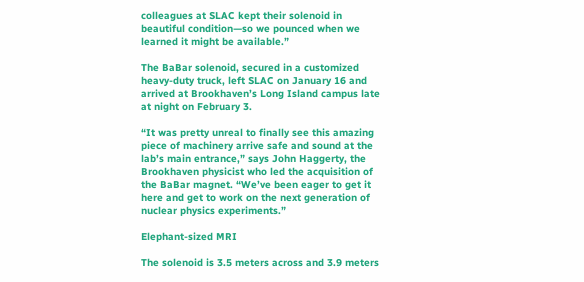colleagues at SLAC kept their solenoid in beautiful condition—so we pounced when we learned it might be available.”

The BaBar solenoid, secured in a customized heavy-duty truck, left SLAC on January 16 and arrived at Brookhaven’s Long Island campus late at night on February 3.

“It was pretty unreal to finally see this amazing piece of machinery arrive safe and sound at the lab’s main entrance,” says John Haggerty, the Brookhaven physicist who led the acquisition of the BaBar magnet. “We’ve been eager to get it here and get to work on the next generation of nuclear physics experiments.”

Elephant-sized MRI

The solenoid is 3.5 meters across and 3.9 meters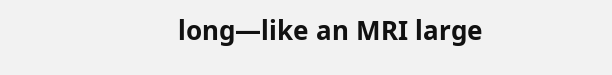long—like an MRI large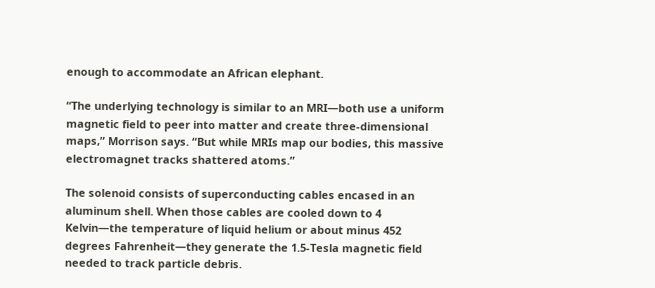enough to accommodate an African elephant.

“The underlying technology is similar to an MRI—both use a uniform magnetic field to peer into matter and create three-dimensional maps,” Morrison says. “But while MRIs map our bodies, this massive electromagnet tracks shattered atoms.”

The solenoid consists of superconducting cables encased in an aluminum shell. When those cables are cooled down to 4 Kelvin—the temperature of liquid helium or about minus 452 degrees Fahrenheit—they generate the 1.5-Tesla magnetic field needed to track particle debris.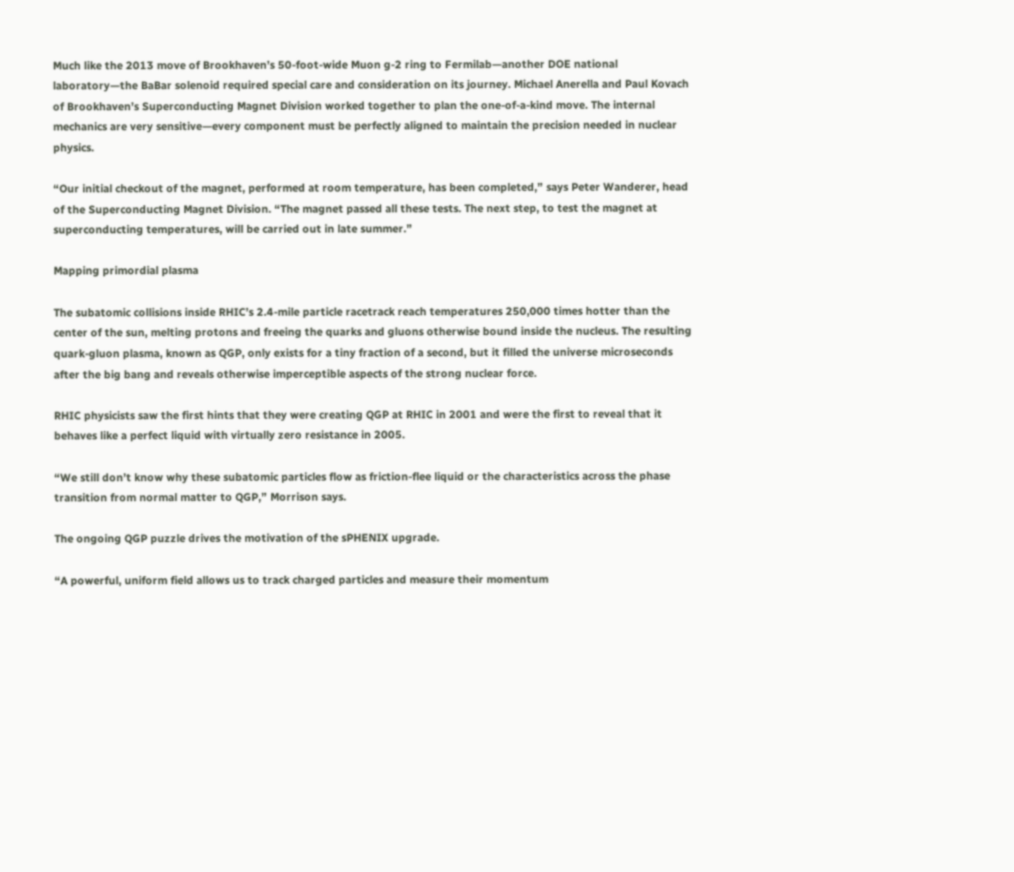Much like the 2013 move of Brookhaven’s 50-foot-wide Muon g-2 ring to Fermilab—another DOE national laboratory—the BaBar solenoid required special care and consideration on its journey. Michael Anerella and Paul Kovach of Brookhaven’s Superconducting Magnet Division worked together to plan the one-of-a-kind move. The internal mechanics are very sensitive—every component must be perfectly aligned to maintain the precision needed in nuclear physics.

“Our initial checkout of the magnet, performed at room temperature, has been completed,” says Peter Wanderer, head of the Superconducting Magnet Division. “The magnet passed all these tests. The next step, to test the magnet at superconducting temperatures, will be carried out in late summer.”

Mapping primordial plasma

The subatomic collisions inside RHIC’s 2.4-mile particle racetrack reach temperatures 250,000 times hotter than the center of the sun, melting protons and freeing the quarks and gluons otherwise bound inside the nucleus. The resulting quark-gluon plasma, known as QGP, only exists for a tiny fraction of a second, but it filled the universe microseconds after the big bang and reveals otherwise imperceptible aspects of the strong nuclear force.

RHIC physicists saw the first hints that they were creating QGP at RHIC in 2001 and were the first to reveal that it behaves like a perfect liquid with virtually zero resistance in 2005.

“We still don’t know why these subatomic particles flow as friction-flee liquid or the characteristics across the phase transition from normal matter to QGP,” Morrison says.

The ongoing QGP puzzle drives the motivation of the sPHENIX upgrade.

“A powerful, uniform field allows us to track charged particles and measure their momentum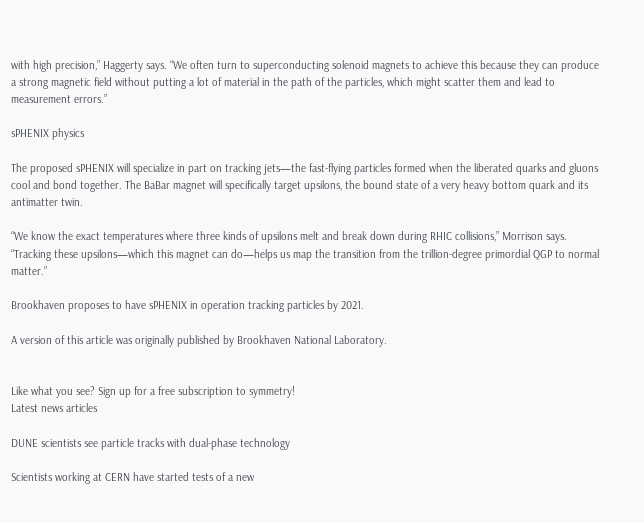with high precision,” Haggerty says. “We often turn to superconducting solenoid magnets to achieve this because they can produce a strong magnetic field without putting a lot of material in the path of the particles, which might scatter them and lead to measurement errors.”

sPHENIX physics

The proposed sPHENIX will specialize in part on tracking jets—the fast-flying particles formed when the liberated quarks and gluons cool and bond together. The BaBar magnet will specifically target upsilons, the bound state of a very heavy bottom quark and its antimatter twin.

“We know the exact temperatures where three kinds of upsilons melt and break down during RHIC collisions,” Morrison says. “Tracking these upsilons—which this magnet can do—helps us map the transition from the trillion-degree primordial QGP to normal matter.”

Brookhaven proposes to have sPHENIX in operation tracking particles by 2021.

A version of this article was originally published by Brookhaven National Laboratory.


Like what you see? Sign up for a free subscription to symmetry!
Latest news articles

DUNE scientists see particle tracks with dual-phase technology

Scientists working at CERN have started tests of a new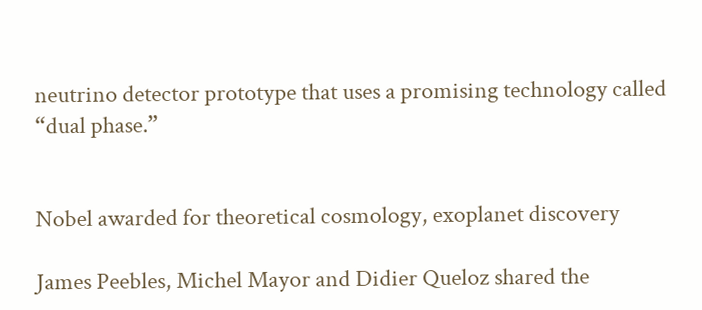neutrino detector prototype that uses a promising technology called “dual phase.”


Nobel awarded for theoretical cosmology, exoplanet discovery

James Peebles, Michel Mayor and Didier Queloz shared the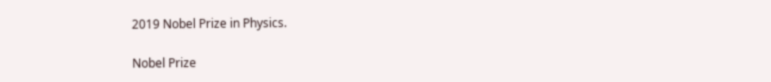2019 Nobel Prize in Physics.

Nobel Prize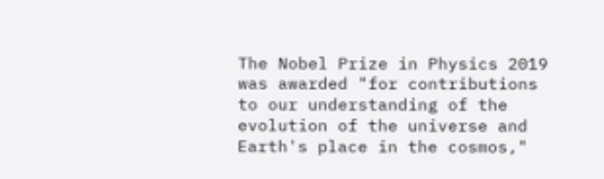The Nobel Prize in Physics 2019 was awarded "for contributions to our understanding of the evolution of the universe and Earth's place in the cosmos,"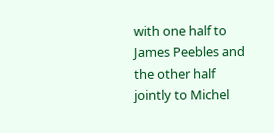with one half to James Peebles and the other half jointly to Michel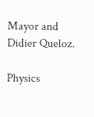Mayor and Didier Queloz.

Physics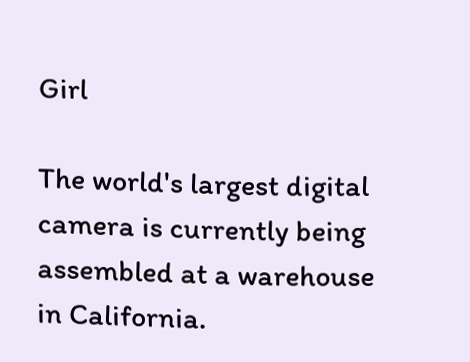Girl

The world's largest digital camera is currently being assembled at a warehouse in California.